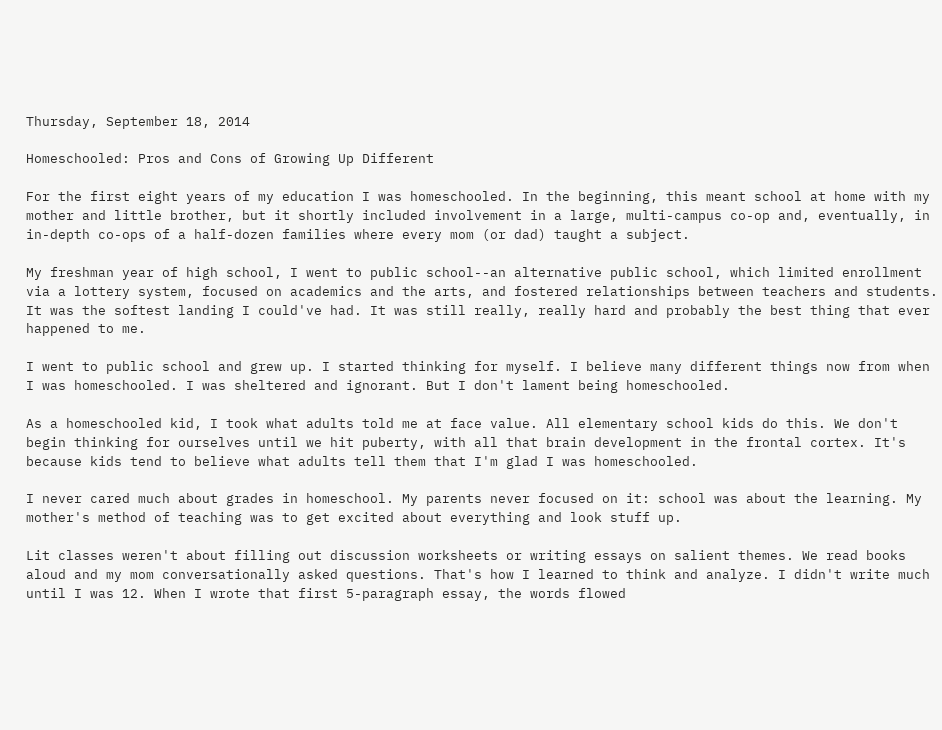Thursday, September 18, 2014

Homeschooled: Pros and Cons of Growing Up Different

For the first eight years of my education I was homeschooled. In the beginning, this meant school at home with my mother and little brother, but it shortly included involvement in a large, multi-campus co-op and, eventually, in in-depth co-ops of a half-dozen families where every mom (or dad) taught a subject.

My freshman year of high school, I went to public school--an alternative public school, which limited enrollment via a lottery system, focused on academics and the arts, and fostered relationships between teachers and students. It was the softest landing I could've had. It was still really, really hard and probably the best thing that ever happened to me.

I went to public school and grew up. I started thinking for myself. I believe many different things now from when I was homeschooled. I was sheltered and ignorant. But I don't lament being homeschooled.

As a homeschooled kid, I took what adults told me at face value. All elementary school kids do this. We don't begin thinking for ourselves until we hit puberty, with all that brain development in the frontal cortex. It's because kids tend to believe what adults tell them that I'm glad I was homeschooled.

I never cared much about grades in homeschool. My parents never focused on it: school was about the learning. My mother's method of teaching was to get excited about everything and look stuff up.

Lit classes weren't about filling out discussion worksheets or writing essays on salient themes. We read books aloud and my mom conversationally asked questions. That's how I learned to think and analyze. I didn't write much until I was 12. When I wrote that first 5-paragraph essay, the words flowed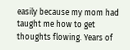easily because my mom had taught me how to get thoughts flowing. Years of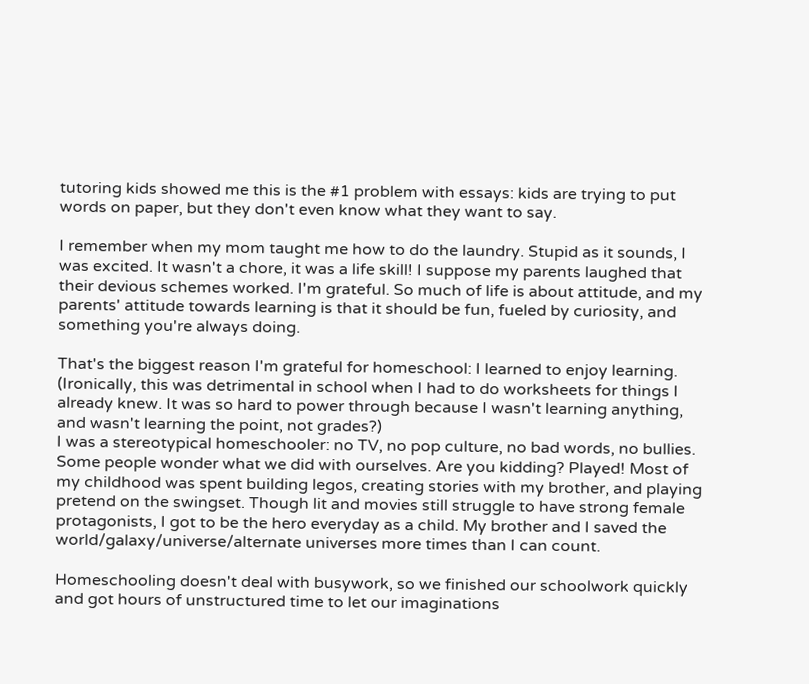tutoring kids showed me this is the #1 problem with essays: kids are trying to put words on paper, but they don't even know what they want to say.

I remember when my mom taught me how to do the laundry. Stupid as it sounds, I was excited. It wasn't a chore, it was a life skill! I suppose my parents laughed that their devious schemes worked. I'm grateful. So much of life is about attitude, and my parents' attitude towards learning is that it should be fun, fueled by curiosity, and something you're always doing.

That's the biggest reason I'm grateful for homeschool: I learned to enjoy learning. (Ironically, this was detrimental in school when I had to do worksheets for things I already knew. It was so hard to power through because I wasn't learning anything, and wasn't learning the point, not grades?)
I was a stereotypical homeschooler: no TV, no pop culture, no bad words, no bullies. Some people wonder what we did with ourselves. Are you kidding? Played! Most of my childhood was spent building legos, creating stories with my brother, and playing pretend on the swingset. Though lit and movies still struggle to have strong female protagonists, I got to be the hero everyday as a child. My brother and I saved the world/galaxy/universe/alternate universes more times than I can count.

Homeschooling doesn't deal with busywork, so we finished our schoolwork quickly and got hours of unstructured time to let our imaginations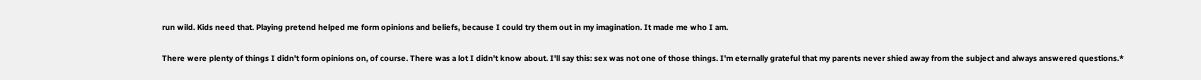run wild. Kids need that. Playing pretend helped me form opinions and beliefs, because I could try them out in my imagination. It made me who I am.

There were plenty of things I didn't form opinions on, of course. There was a lot I didn't know about. I'll say this: sex was not one of those things. I'm eternally grateful that my parents never shied away from the subject and always answered questions.*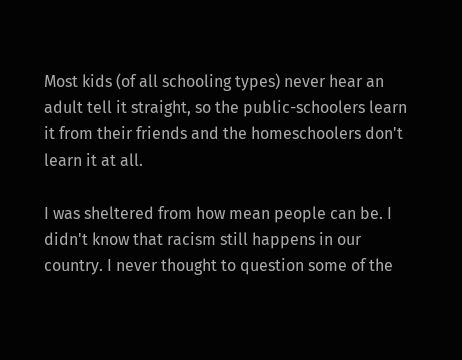Most kids (of all schooling types) never hear an adult tell it straight, so the public-schoolers learn it from their friends and the homeschoolers don't learn it at all.

I was sheltered from how mean people can be. I didn't know that racism still happens in our country. I never thought to question some of the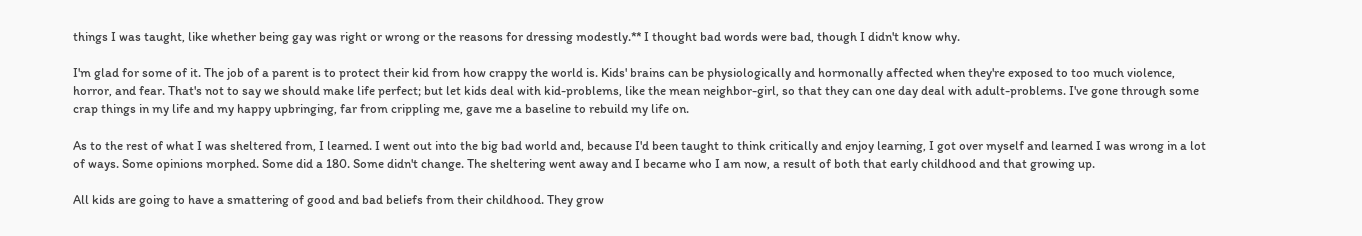things I was taught, like whether being gay was right or wrong or the reasons for dressing modestly.** I thought bad words were bad, though I didn't know why.

I'm glad for some of it. The job of a parent is to protect their kid from how crappy the world is. Kids' brains can be physiologically and hormonally affected when they're exposed to too much violence, horror, and fear. That's not to say we should make life perfect; but let kids deal with kid-problems, like the mean neighbor-girl, so that they can one day deal with adult-problems. I've gone through some crap things in my life and my happy upbringing, far from crippling me, gave me a baseline to rebuild my life on.

As to the rest of what I was sheltered from, I learned. I went out into the big bad world and, because I'd been taught to think critically and enjoy learning, I got over myself and learned I was wrong in a lot of ways. Some opinions morphed. Some did a 180. Some didn't change. The sheltering went away and I became who I am now, a result of both that early childhood and that growing up.

All kids are going to have a smattering of good and bad beliefs from their childhood. They grow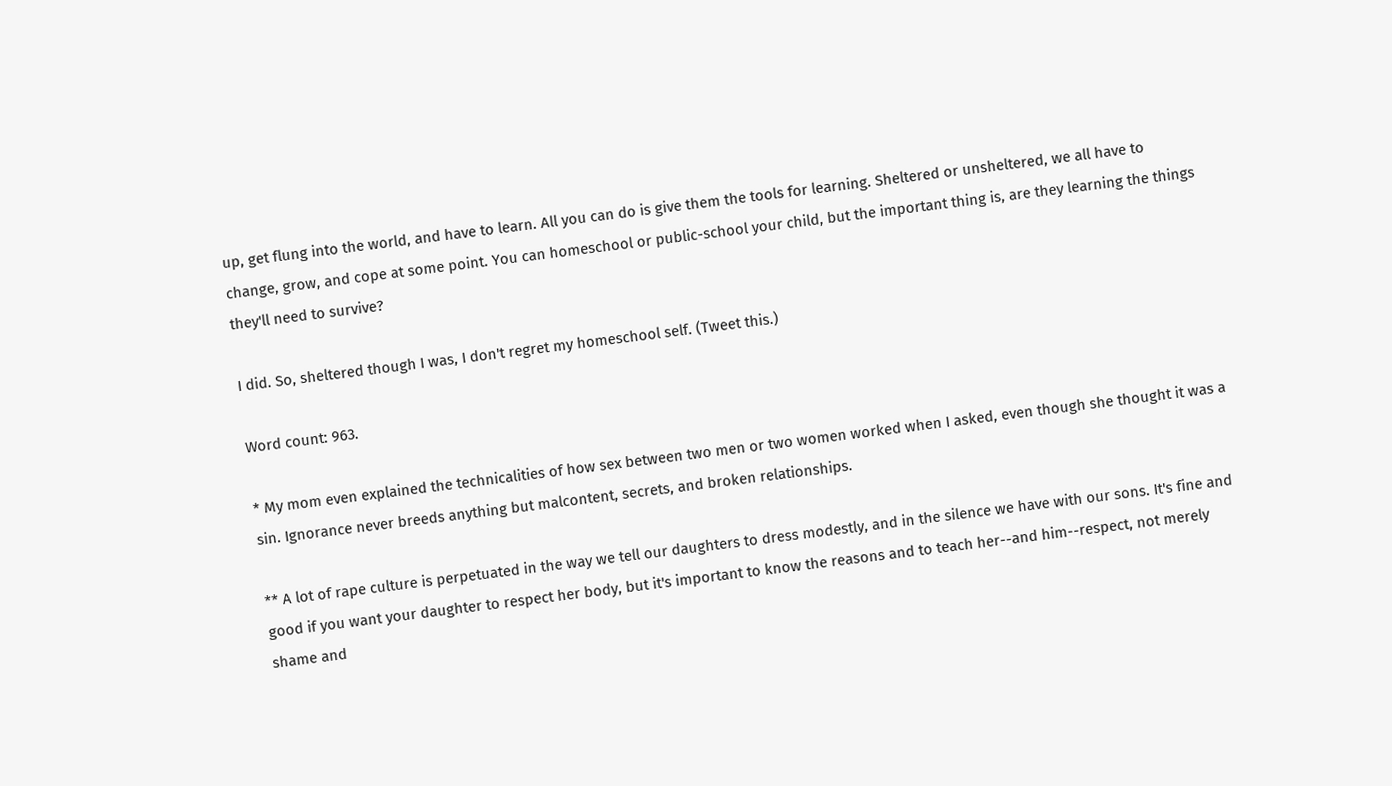up, get flung into the world, and have to learn. All you can do is give them the tools for learning. Sheltered or unsheltered, we all have to change, grow, and cope at some point. You can homeschool or public-school your child, but the important thing is, are they learning the things they'll need to survive?

I did. So, sheltered though I was, I don't regret my homeschool self. (Tweet this.)

Word count: 963.

* My mom even explained the technicalities of how sex between two men or two women worked when I asked, even though she thought it was a sin. Ignorance never breeds anything but malcontent, secrets, and broken relationships.

** A lot of rape culture is perpetuated in the way we tell our daughters to dress modestly, and in the silence we have with our sons. It's fine and good if you want your daughter to respect her body, but it's important to know the reasons and to teach her--and him--respect, not merely shame and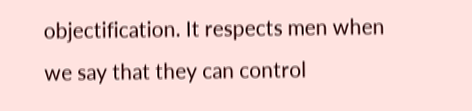objectification. It respects men when we say that they can control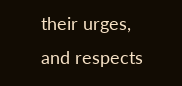their urges, and respects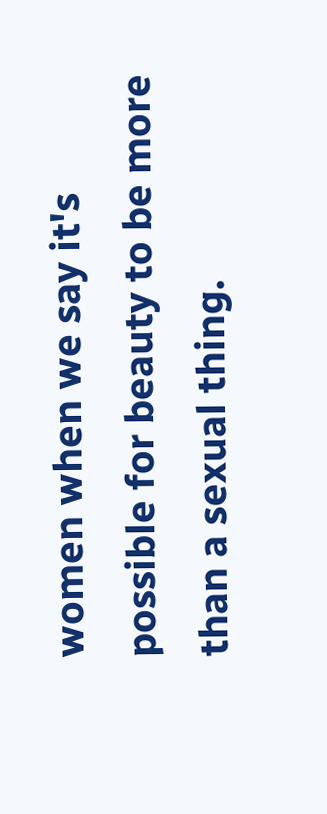women when we say it's possible for beauty to be more than a sexual thing.